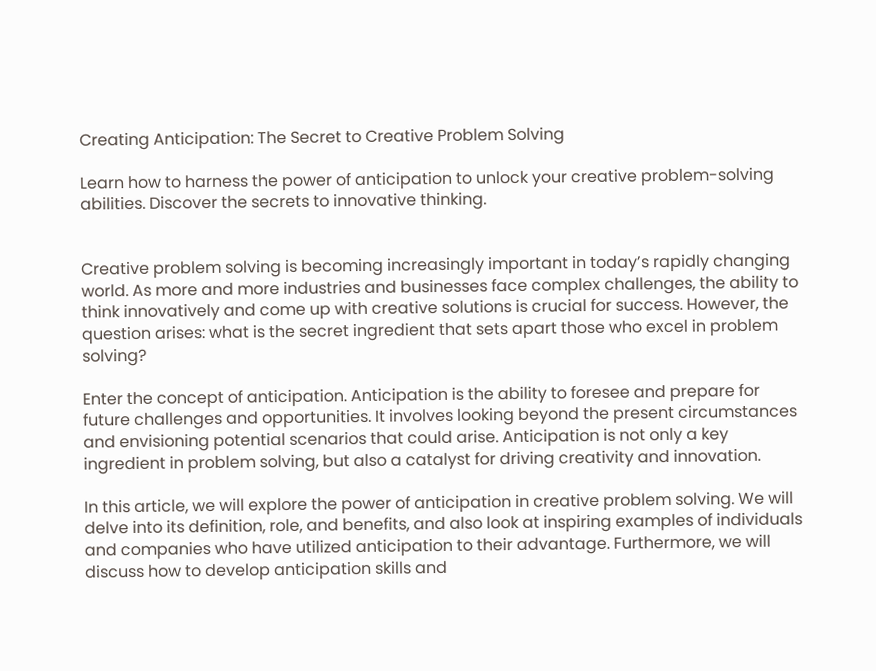Creating Anticipation: The Secret to Creative Problem Solving

Learn how to harness the power of anticipation to unlock your creative problem-solving abilities. Discover the secrets to innovative thinking.


Creative problem solving is becoming increasingly important in today’s rapidly changing world. As more and more industries and businesses face complex challenges, the ability to think innovatively and come up with creative solutions is crucial for success. However, the question arises: what is the secret ingredient that sets apart those who excel in problem solving?

Enter the concept of anticipation. Anticipation is the ability to foresee and prepare for future challenges and opportunities. It involves looking beyond the present circumstances and envisioning potential scenarios that could arise. Anticipation is not only a key ingredient in problem solving, but also a catalyst for driving creativity and innovation.

In this article, we will explore the power of anticipation in creative problem solving. We will delve into its definition, role, and benefits, and also look at inspiring examples of individuals and companies who have utilized anticipation to their advantage. Furthermore, we will discuss how to develop anticipation skills and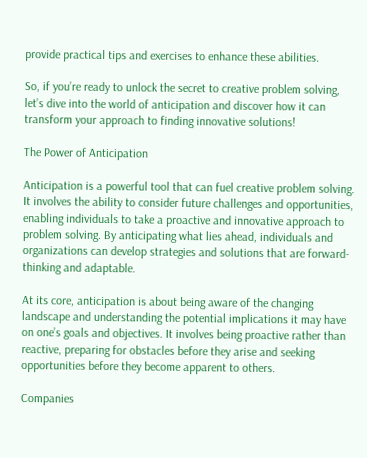provide practical tips and exercises to enhance these abilities.

So, if you’re ready to unlock the secret to creative problem solving, let’s dive into the world of anticipation and discover how it can transform your approach to finding innovative solutions!

The Power of Anticipation

Anticipation is a powerful tool that can fuel creative problem solving. It involves the ability to consider future challenges and opportunities, enabling individuals to take a proactive and innovative approach to problem solving. By anticipating what lies ahead, individuals and organizations can develop strategies and solutions that are forward-thinking and adaptable.

At its core, anticipation is about being aware of the changing landscape and understanding the potential implications it may have on one’s goals and objectives. It involves being proactive rather than reactive, preparing for obstacles before they arise and seeking opportunities before they become apparent to others.

Companies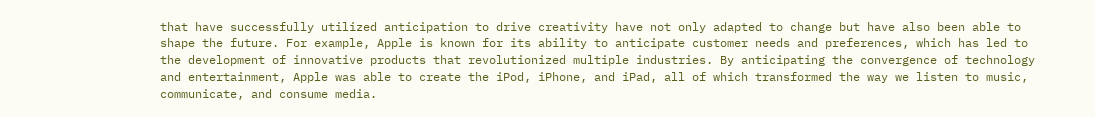that have successfully utilized anticipation to drive creativity have not only adapted to change but have also been able to shape the future. For example, Apple is known for its ability to anticipate customer needs and preferences, which has led to the development of innovative products that revolutionized multiple industries. By anticipating the convergence of technology and entertainment, Apple was able to create the iPod, iPhone, and iPad, all of which transformed the way we listen to music, communicate, and consume media.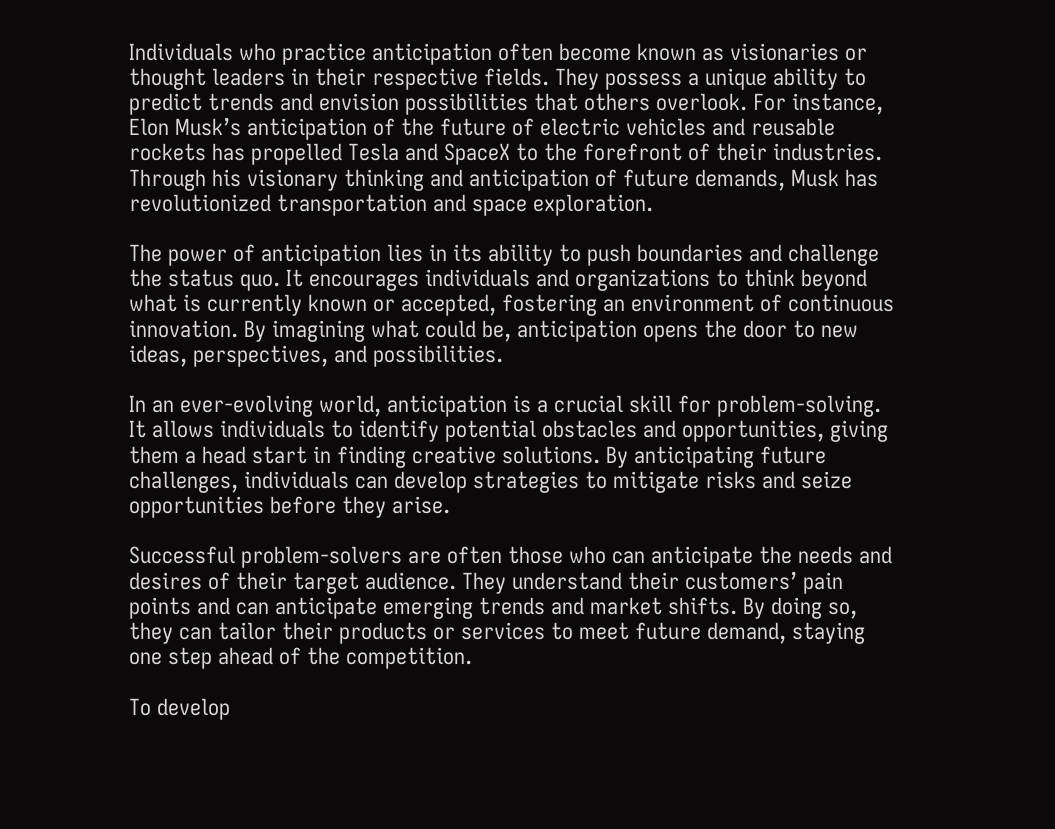Individuals who practice anticipation often become known as visionaries or thought leaders in their respective fields. They possess a unique ability to predict trends and envision possibilities that others overlook. For instance, Elon Musk’s anticipation of the future of electric vehicles and reusable rockets has propelled Tesla and SpaceX to the forefront of their industries. Through his visionary thinking and anticipation of future demands, Musk has revolutionized transportation and space exploration.

The power of anticipation lies in its ability to push boundaries and challenge the status quo. It encourages individuals and organizations to think beyond what is currently known or accepted, fostering an environment of continuous innovation. By imagining what could be, anticipation opens the door to new ideas, perspectives, and possibilities.

In an ever-evolving world, anticipation is a crucial skill for problem-solving. It allows individuals to identify potential obstacles and opportunities, giving them a head start in finding creative solutions. By anticipating future challenges, individuals can develop strategies to mitigate risks and seize opportunities before they arise.

Successful problem-solvers are often those who can anticipate the needs and desires of their target audience. They understand their customers’ pain points and can anticipate emerging trends and market shifts. By doing so, they can tailor their products or services to meet future demand, staying one step ahead of the competition.

To develop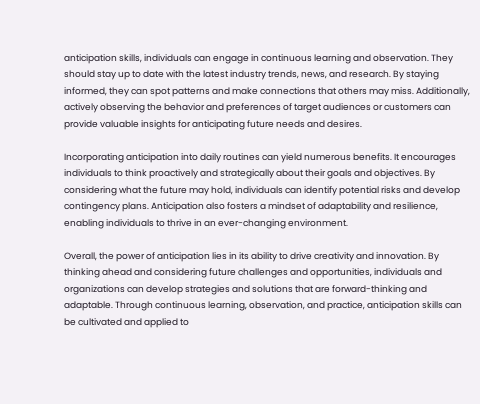anticipation skills, individuals can engage in continuous learning and observation. They should stay up to date with the latest industry trends, news, and research. By staying informed, they can spot patterns and make connections that others may miss. Additionally, actively observing the behavior and preferences of target audiences or customers can provide valuable insights for anticipating future needs and desires.

Incorporating anticipation into daily routines can yield numerous benefits. It encourages individuals to think proactively and strategically about their goals and objectives. By considering what the future may hold, individuals can identify potential risks and develop contingency plans. Anticipation also fosters a mindset of adaptability and resilience, enabling individuals to thrive in an ever-changing environment.

Overall, the power of anticipation lies in its ability to drive creativity and innovation. By thinking ahead and considering future challenges and opportunities, individuals and organizations can develop strategies and solutions that are forward-thinking and adaptable. Through continuous learning, observation, and practice, anticipation skills can be cultivated and applied to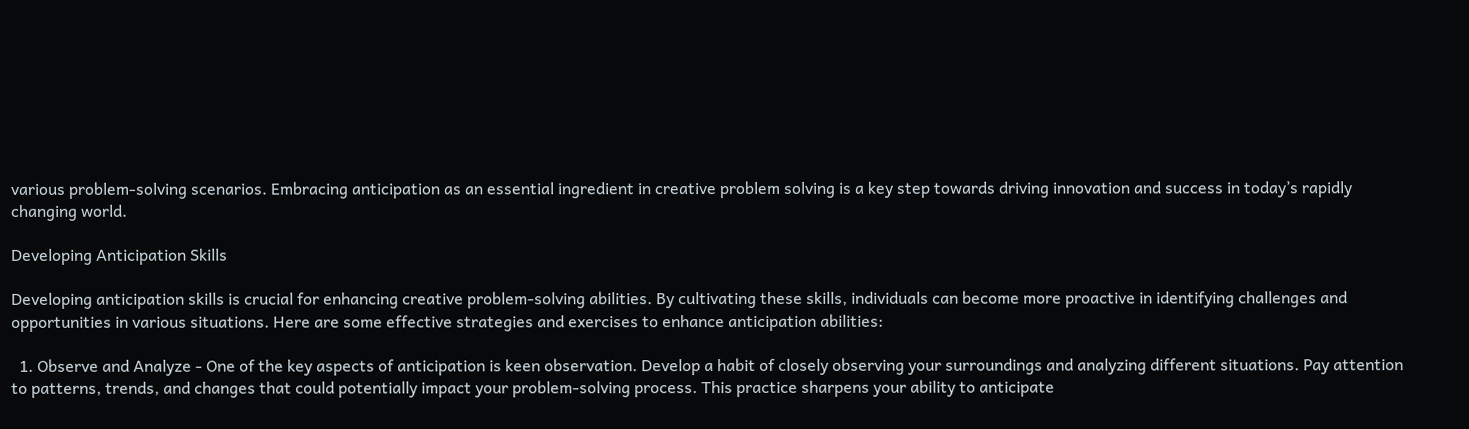various problem-solving scenarios. Embracing anticipation as an essential ingredient in creative problem solving is a key step towards driving innovation and success in today’s rapidly changing world.

Developing Anticipation Skills

Developing anticipation skills is crucial for enhancing creative problem-solving abilities. By cultivating these skills, individuals can become more proactive in identifying challenges and opportunities in various situations. Here are some effective strategies and exercises to enhance anticipation abilities:

  1. Observe and Analyze - One of the key aspects of anticipation is keen observation. Develop a habit of closely observing your surroundings and analyzing different situations. Pay attention to patterns, trends, and changes that could potentially impact your problem-solving process. This practice sharpens your ability to anticipate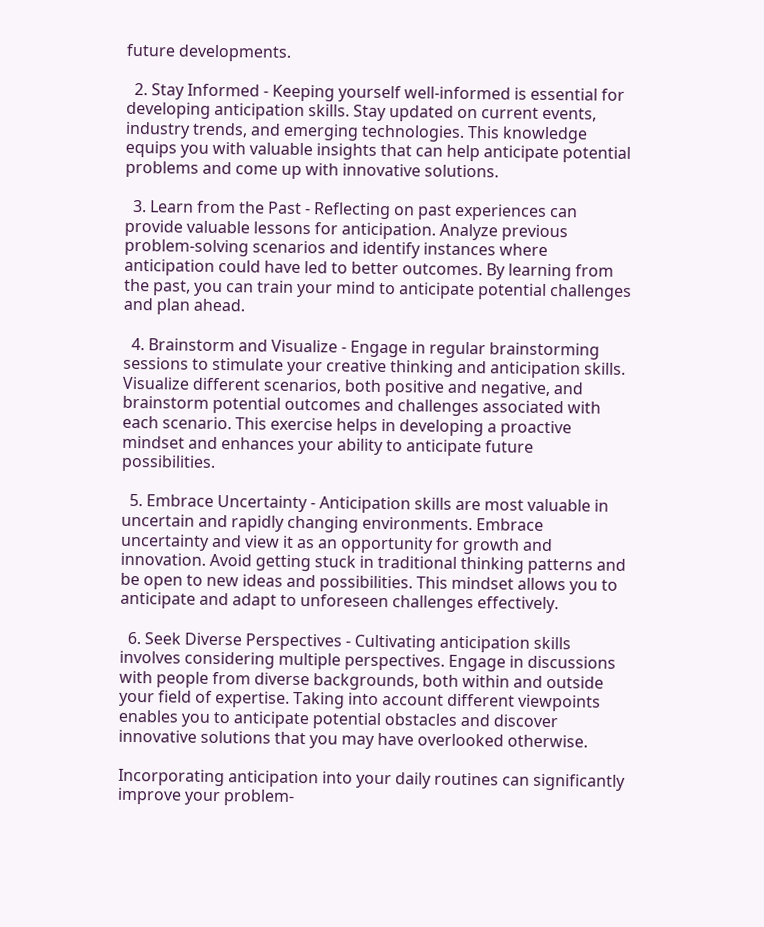future developments.

  2. Stay Informed - Keeping yourself well-informed is essential for developing anticipation skills. Stay updated on current events, industry trends, and emerging technologies. This knowledge equips you with valuable insights that can help anticipate potential problems and come up with innovative solutions.

  3. Learn from the Past - Reflecting on past experiences can provide valuable lessons for anticipation. Analyze previous problem-solving scenarios and identify instances where anticipation could have led to better outcomes. By learning from the past, you can train your mind to anticipate potential challenges and plan ahead.

  4. Brainstorm and Visualize - Engage in regular brainstorming sessions to stimulate your creative thinking and anticipation skills. Visualize different scenarios, both positive and negative, and brainstorm potential outcomes and challenges associated with each scenario. This exercise helps in developing a proactive mindset and enhances your ability to anticipate future possibilities.

  5. Embrace Uncertainty - Anticipation skills are most valuable in uncertain and rapidly changing environments. Embrace uncertainty and view it as an opportunity for growth and innovation. Avoid getting stuck in traditional thinking patterns and be open to new ideas and possibilities. This mindset allows you to anticipate and adapt to unforeseen challenges effectively.

  6. Seek Diverse Perspectives - Cultivating anticipation skills involves considering multiple perspectives. Engage in discussions with people from diverse backgrounds, both within and outside your field of expertise. Taking into account different viewpoints enables you to anticipate potential obstacles and discover innovative solutions that you may have overlooked otherwise.

Incorporating anticipation into your daily routines can significantly improve your problem-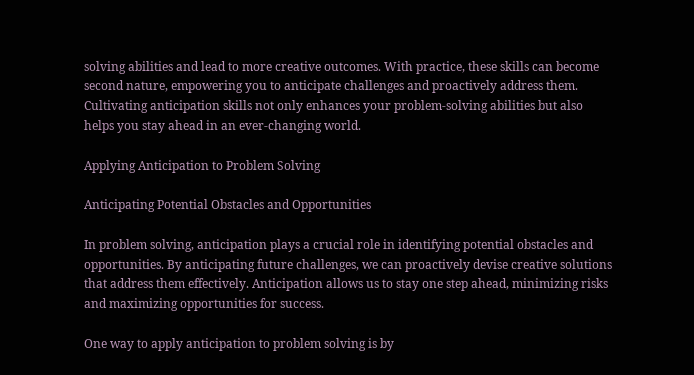solving abilities and lead to more creative outcomes. With practice, these skills can become second nature, empowering you to anticipate challenges and proactively address them. Cultivating anticipation skills not only enhances your problem-solving abilities but also helps you stay ahead in an ever-changing world.

Applying Anticipation to Problem Solving

Anticipating Potential Obstacles and Opportunities

In problem solving, anticipation plays a crucial role in identifying potential obstacles and opportunities. By anticipating future challenges, we can proactively devise creative solutions that address them effectively. Anticipation allows us to stay one step ahead, minimizing risks and maximizing opportunities for success.

One way to apply anticipation to problem solving is by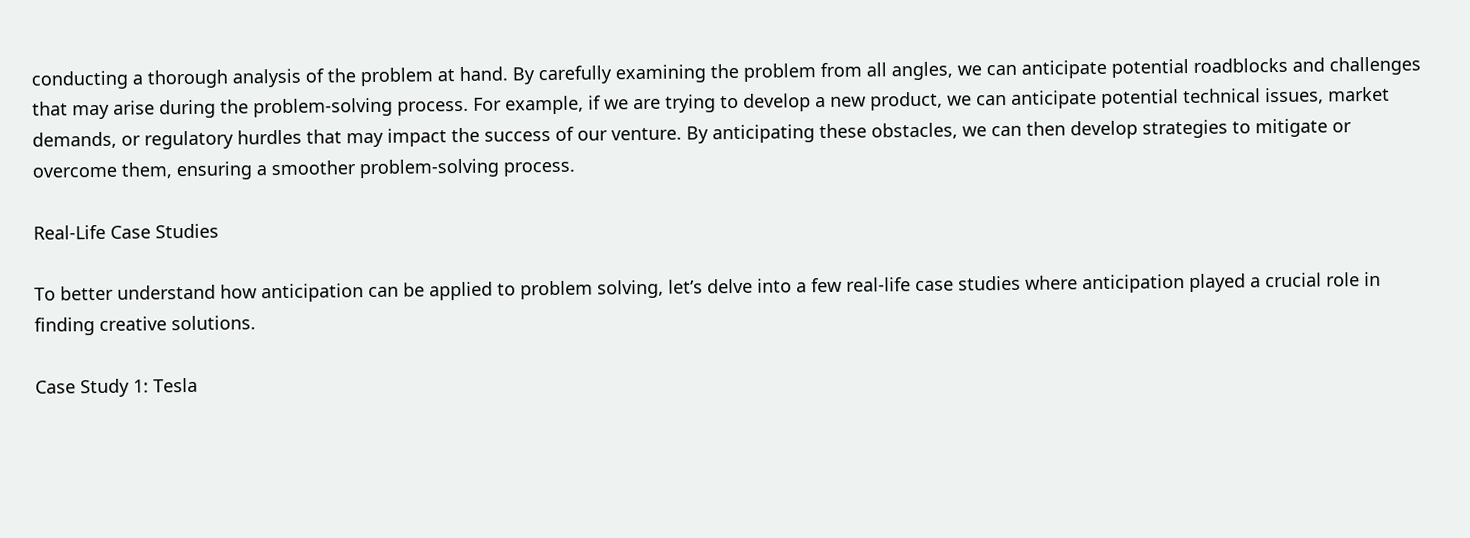conducting a thorough analysis of the problem at hand. By carefully examining the problem from all angles, we can anticipate potential roadblocks and challenges that may arise during the problem-solving process. For example, if we are trying to develop a new product, we can anticipate potential technical issues, market demands, or regulatory hurdles that may impact the success of our venture. By anticipating these obstacles, we can then develop strategies to mitigate or overcome them, ensuring a smoother problem-solving process.

Real-Life Case Studies

To better understand how anticipation can be applied to problem solving, let’s delve into a few real-life case studies where anticipation played a crucial role in finding creative solutions.

Case Study 1: Tesla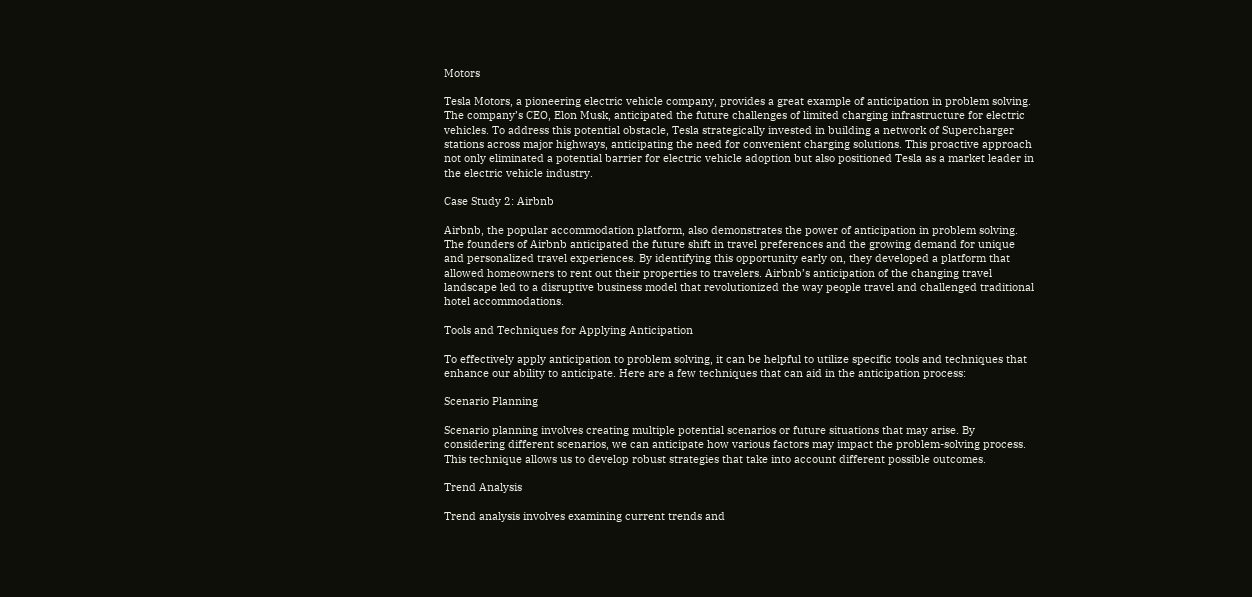Motors

Tesla Motors, a pioneering electric vehicle company, provides a great example of anticipation in problem solving. The company’s CEO, Elon Musk, anticipated the future challenges of limited charging infrastructure for electric vehicles. To address this potential obstacle, Tesla strategically invested in building a network of Supercharger stations across major highways, anticipating the need for convenient charging solutions. This proactive approach not only eliminated a potential barrier for electric vehicle adoption but also positioned Tesla as a market leader in the electric vehicle industry.

Case Study 2: Airbnb

Airbnb, the popular accommodation platform, also demonstrates the power of anticipation in problem solving. The founders of Airbnb anticipated the future shift in travel preferences and the growing demand for unique and personalized travel experiences. By identifying this opportunity early on, they developed a platform that allowed homeowners to rent out their properties to travelers. Airbnb’s anticipation of the changing travel landscape led to a disruptive business model that revolutionized the way people travel and challenged traditional hotel accommodations.

Tools and Techniques for Applying Anticipation

To effectively apply anticipation to problem solving, it can be helpful to utilize specific tools and techniques that enhance our ability to anticipate. Here are a few techniques that can aid in the anticipation process:

Scenario Planning

Scenario planning involves creating multiple potential scenarios or future situations that may arise. By considering different scenarios, we can anticipate how various factors may impact the problem-solving process. This technique allows us to develop robust strategies that take into account different possible outcomes.

Trend Analysis

Trend analysis involves examining current trends and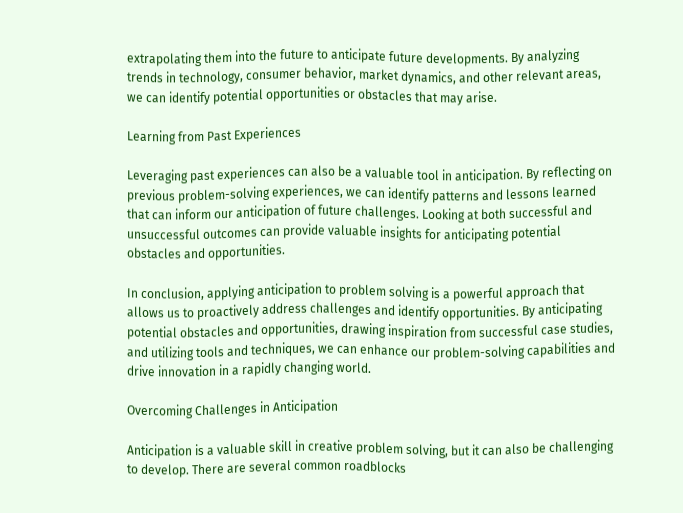extrapolating them into the future to anticipate future developments. By analyzing trends in technology, consumer behavior, market dynamics, and other relevant areas, we can identify potential opportunities or obstacles that may arise.

Learning from Past Experiences

Leveraging past experiences can also be a valuable tool in anticipation. By reflecting on previous problem-solving experiences, we can identify patterns and lessons learned that can inform our anticipation of future challenges. Looking at both successful and unsuccessful outcomes can provide valuable insights for anticipating potential obstacles and opportunities.

In conclusion, applying anticipation to problem solving is a powerful approach that allows us to proactively address challenges and identify opportunities. By anticipating potential obstacles and opportunities, drawing inspiration from successful case studies, and utilizing tools and techniques, we can enhance our problem-solving capabilities and drive innovation in a rapidly changing world.

Overcoming Challenges in Anticipation

Anticipation is a valuable skill in creative problem solving, but it can also be challenging to develop. There are several common roadblocks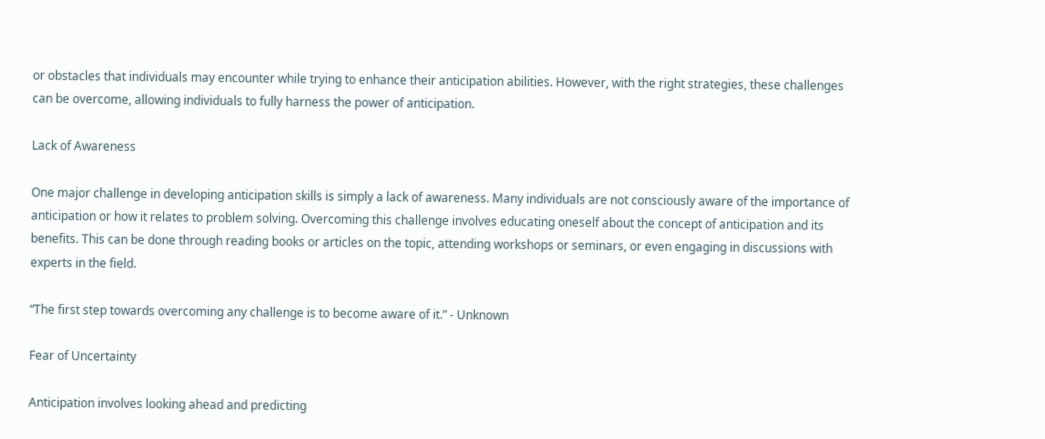or obstacles that individuals may encounter while trying to enhance their anticipation abilities. However, with the right strategies, these challenges can be overcome, allowing individuals to fully harness the power of anticipation.

Lack of Awareness

One major challenge in developing anticipation skills is simply a lack of awareness. Many individuals are not consciously aware of the importance of anticipation or how it relates to problem solving. Overcoming this challenge involves educating oneself about the concept of anticipation and its benefits. This can be done through reading books or articles on the topic, attending workshops or seminars, or even engaging in discussions with experts in the field.

“The first step towards overcoming any challenge is to become aware of it.” - Unknown

Fear of Uncertainty

Anticipation involves looking ahead and predicting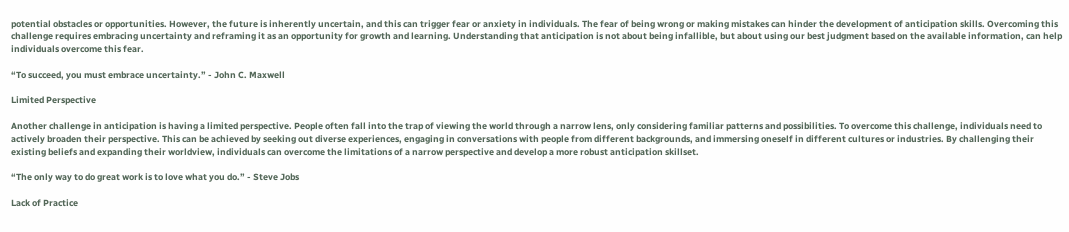potential obstacles or opportunities. However, the future is inherently uncertain, and this can trigger fear or anxiety in individuals. The fear of being wrong or making mistakes can hinder the development of anticipation skills. Overcoming this challenge requires embracing uncertainty and reframing it as an opportunity for growth and learning. Understanding that anticipation is not about being infallible, but about using our best judgment based on the available information, can help individuals overcome this fear.

“To succeed, you must embrace uncertainty.” - John C. Maxwell

Limited Perspective

Another challenge in anticipation is having a limited perspective. People often fall into the trap of viewing the world through a narrow lens, only considering familiar patterns and possibilities. To overcome this challenge, individuals need to actively broaden their perspective. This can be achieved by seeking out diverse experiences, engaging in conversations with people from different backgrounds, and immersing oneself in different cultures or industries. By challenging their existing beliefs and expanding their worldview, individuals can overcome the limitations of a narrow perspective and develop a more robust anticipation skillset.

“The only way to do great work is to love what you do.” - Steve Jobs

Lack of Practice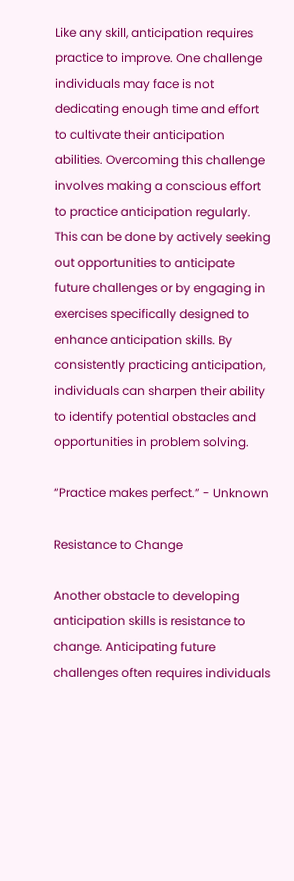Like any skill, anticipation requires practice to improve. One challenge individuals may face is not dedicating enough time and effort to cultivate their anticipation abilities. Overcoming this challenge involves making a conscious effort to practice anticipation regularly. This can be done by actively seeking out opportunities to anticipate future challenges or by engaging in exercises specifically designed to enhance anticipation skills. By consistently practicing anticipation, individuals can sharpen their ability to identify potential obstacles and opportunities in problem solving.

“Practice makes perfect.” - Unknown

Resistance to Change

Another obstacle to developing anticipation skills is resistance to change. Anticipating future challenges often requires individuals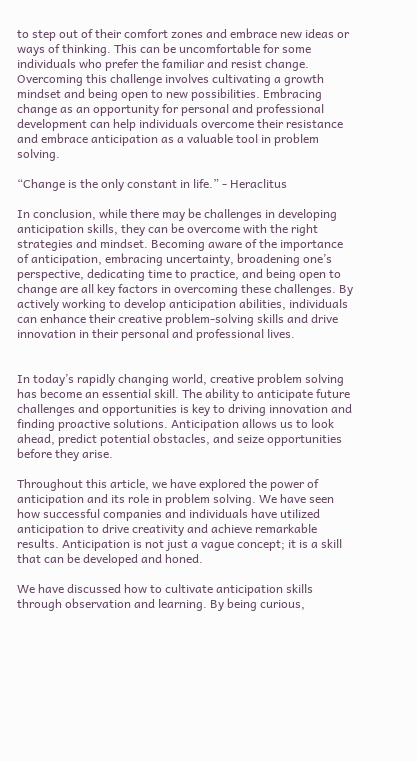to step out of their comfort zones and embrace new ideas or ways of thinking. This can be uncomfortable for some individuals who prefer the familiar and resist change. Overcoming this challenge involves cultivating a growth mindset and being open to new possibilities. Embracing change as an opportunity for personal and professional development can help individuals overcome their resistance and embrace anticipation as a valuable tool in problem solving.

“Change is the only constant in life.” - Heraclitus

In conclusion, while there may be challenges in developing anticipation skills, they can be overcome with the right strategies and mindset. Becoming aware of the importance of anticipation, embracing uncertainty, broadening one’s perspective, dedicating time to practice, and being open to change are all key factors in overcoming these challenges. By actively working to develop anticipation abilities, individuals can enhance their creative problem-solving skills and drive innovation in their personal and professional lives.


In today’s rapidly changing world, creative problem solving has become an essential skill. The ability to anticipate future challenges and opportunities is key to driving innovation and finding proactive solutions. Anticipation allows us to look ahead, predict potential obstacles, and seize opportunities before they arise.

Throughout this article, we have explored the power of anticipation and its role in problem solving. We have seen how successful companies and individuals have utilized anticipation to drive creativity and achieve remarkable results. Anticipation is not just a vague concept; it is a skill that can be developed and honed.

We have discussed how to cultivate anticipation skills through observation and learning. By being curious,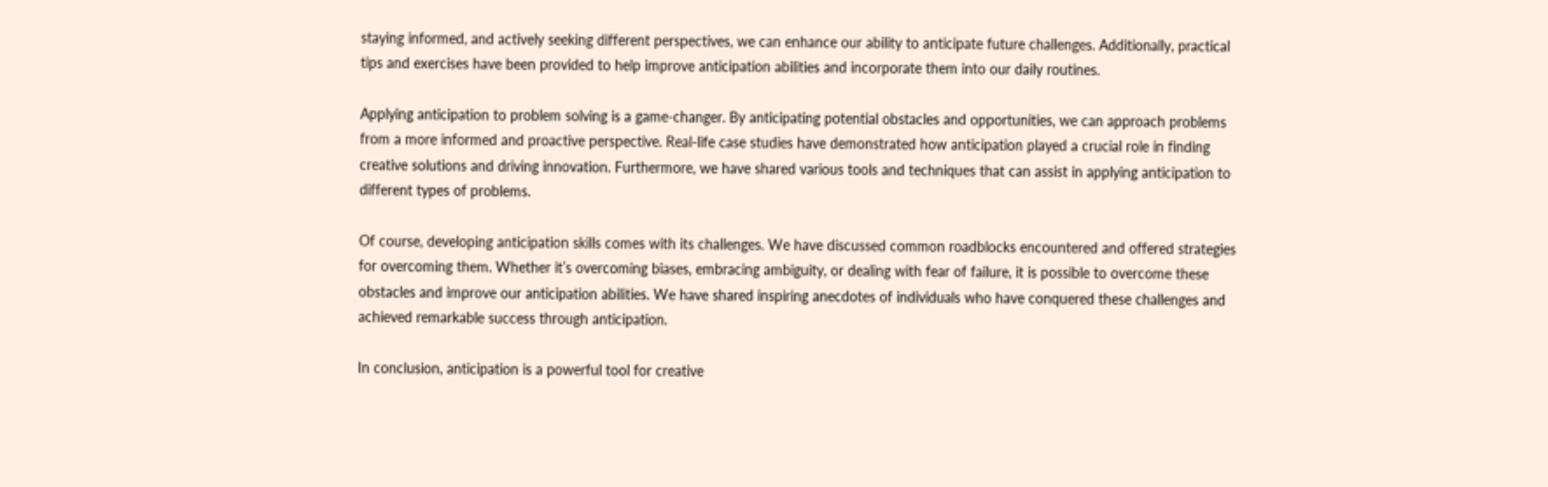staying informed, and actively seeking different perspectives, we can enhance our ability to anticipate future challenges. Additionally, practical tips and exercises have been provided to help improve anticipation abilities and incorporate them into our daily routines.

Applying anticipation to problem solving is a game-changer. By anticipating potential obstacles and opportunities, we can approach problems from a more informed and proactive perspective. Real-life case studies have demonstrated how anticipation played a crucial role in finding creative solutions and driving innovation. Furthermore, we have shared various tools and techniques that can assist in applying anticipation to different types of problems.

Of course, developing anticipation skills comes with its challenges. We have discussed common roadblocks encountered and offered strategies for overcoming them. Whether it’s overcoming biases, embracing ambiguity, or dealing with fear of failure, it is possible to overcome these obstacles and improve our anticipation abilities. We have shared inspiring anecdotes of individuals who have conquered these challenges and achieved remarkable success through anticipation.

In conclusion, anticipation is a powerful tool for creative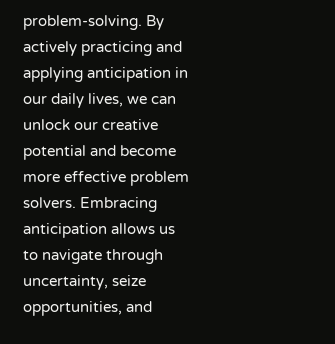problem-solving. By actively practicing and applying anticipation in our daily lives, we can unlock our creative potential and become more effective problem solvers. Embracing anticipation allows us to navigate through uncertainty, seize opportunities, and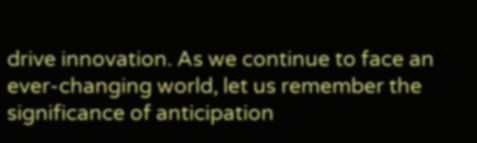drive innovation. As we continue to face an ever-changing world, let us remember the significance of anticipation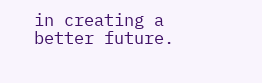in creating a better future.